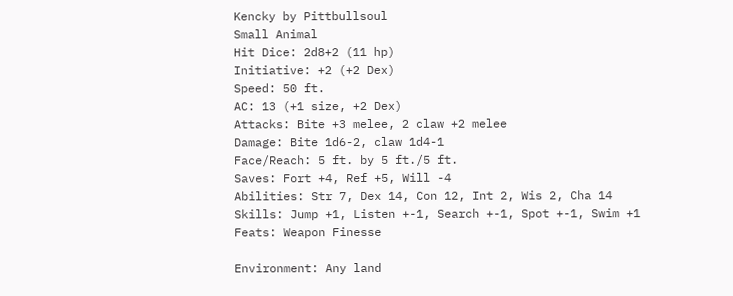Kencky by Pittbullsoul
Small Animal
Hit Dice: 2d8+2 (11 hp)
Initiative: +2 (+2 Dex)
Speed: 50 ft.
AC: 13 (+1 size, +2 Dex)
Attacks: Bite +3 melee, 2 claw +2 melee
Damage: Bite 1d6-2, claw 1d4-1
Face/Reach: 5 ft. by 5 ft./5 ft.
Saves: Fort +4, Ref +5, Will -4
Abilities: Str 7, Dex 14, Con 12, Int 2, Wis 2, Cha 14
Skills: Jump +1, Listen +-1, Search +-1, Spot +-1, Swim +1
Feats: Weapon Finesse

Environment: Any land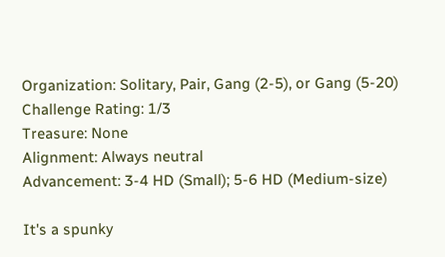Organization: Solitary, Pair, Gang (2-5), or Gang (5-20)
Challenge Rating: 1/3
Treasure: None
Alignment: Always neutral
Advancement: 3-4 HD (Small); 5-6 HD (Medium-size)

It's a spunky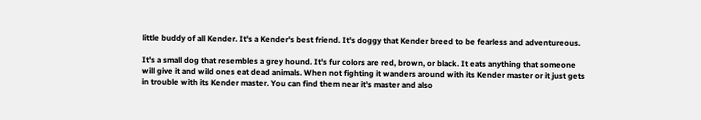little buddy of all Kender. It's a Kender's best friend. It's doggy that Kender breed to be fearless and adventureous.

It's a small dog that resembles a grey hound. It's fur colors are red, brown, or black. It eats anything that someone will give it and wild ones eat dead animals. When not fighting it wanders around with its Kender master or it just gets in trouble with its Kender master. You can find them near it's master and also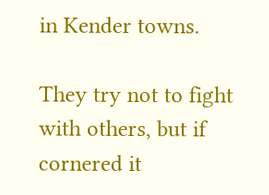in Kender towns.

They try not to fight with others, but if cornered it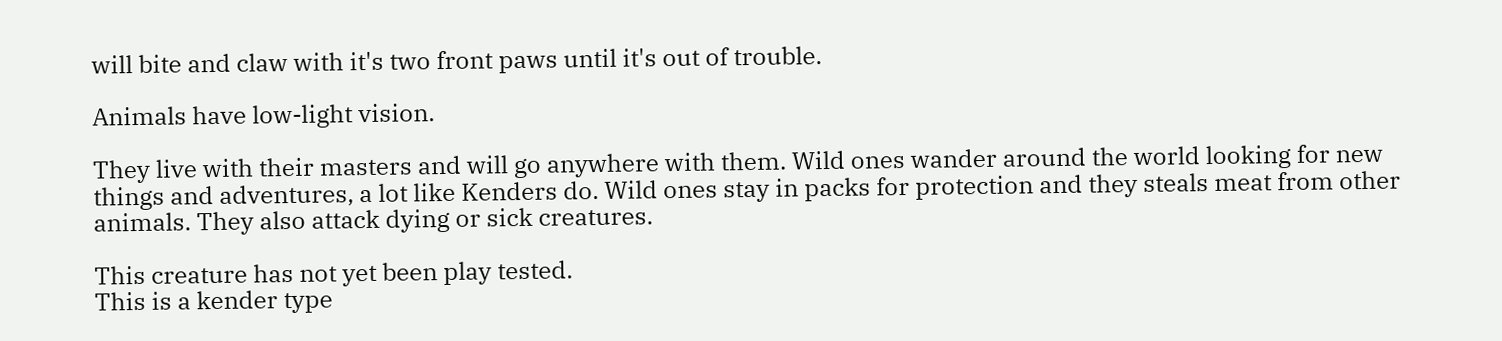will bite and claw with it's two front paws until it's out of trouble.

Animals have low-light vision.

They live with their masters and will go anywhere with them. Wild ones wander around the world looking for new things and adventures, a lot like Kenders do. Wild ones stay in packs for protection and they steals meat from other animals. They also attack dying or sick creatures.

This creature has not yet been play tested.
This is a kender type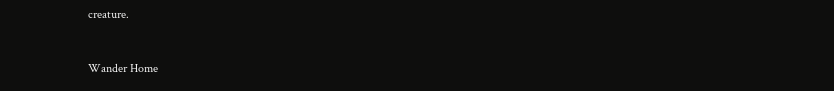creature.


Wander Home